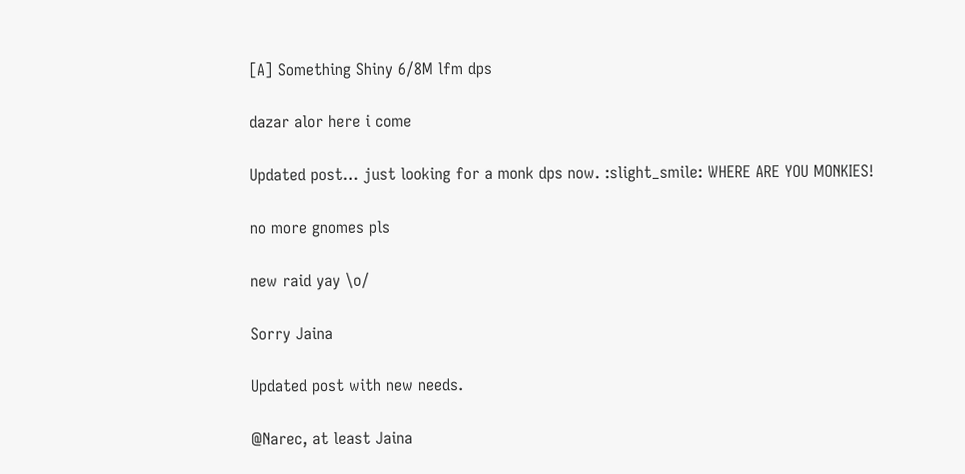[A] Something Shiny 6/8M lfm dps

dazar alor here i come

Updated post… just looking for a monk dps now. :slight_smile: WHERE ARE YOU MONKIES!

no more gnomes pls

new raid yay \o/

Sorry Jaina

Updated post with new needs.

@Narec, at least Jaina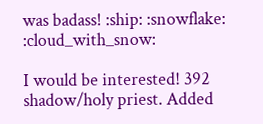was badass! :ship: :snowflake: :cloud_with_snow:

I would be interested! 392 shadow/holy priest. Added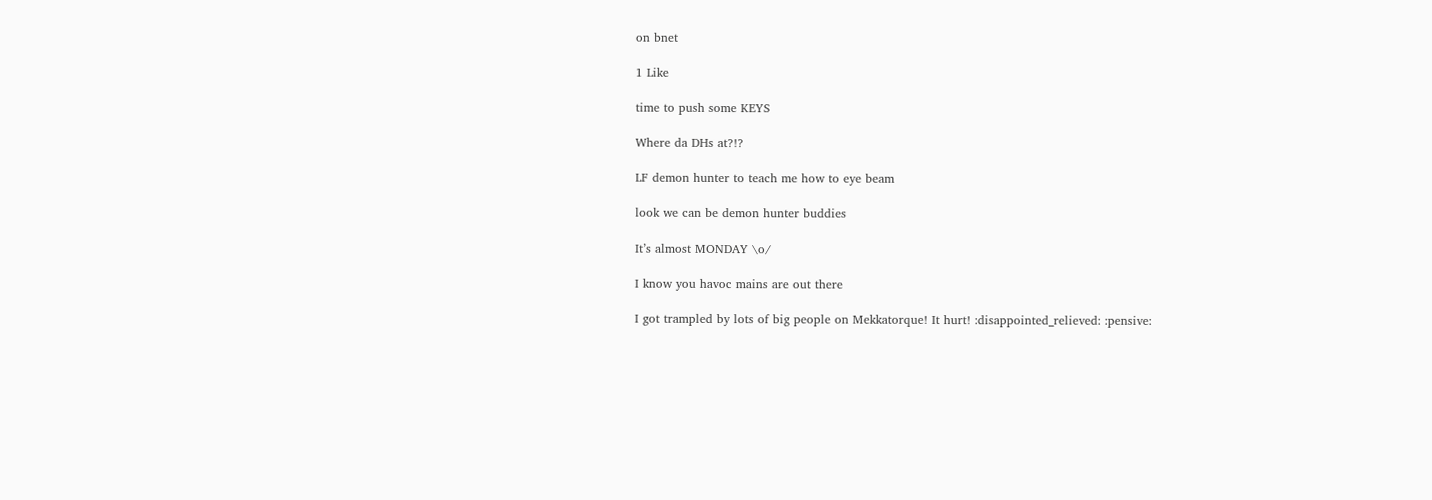on bnet

1 Like

time to push some KEYS

Where da DHs at?!?

LF demon hunter to teach me how to eye beam

look we can be demon hunter buddies

It’s almost MONDAY \o/

I know you havoc mains are out there

I got trampled by lots of big people on Mekkatorque! It hurt! :disappointed_relieved: :pensive: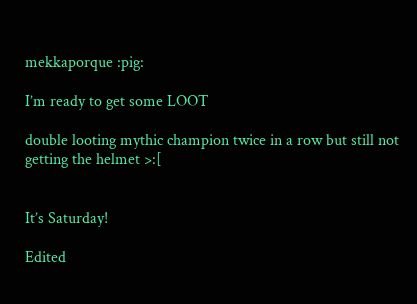mekkaporque :pig:

I’m ready to get some LOOT

double looting mythic champion twice in a row but still not getting the helmet >:[


It’s Saturday!

Edited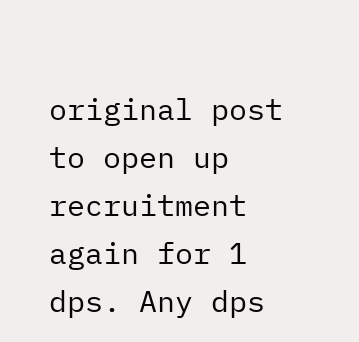original post to open up recruitment again for 1 dps. Any dps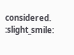considered. :slight_smile: